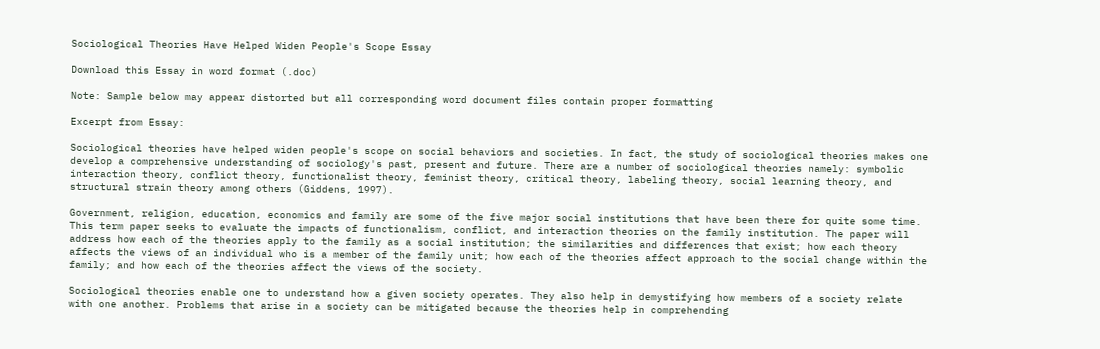Sociological Theories Have Helped Widen People's Scope Essay

Download this Essay in word format (.doc)

Note: Sample below may appear distorted but all corresponding word document files contain proper formatting

Excerpt from Essay:

Sociological theories have helped widen people's scope on social behaviors and societies. In fact, the study of sociological theories makes one develop a comprehensive understanding of sociology's past, present and future. There are a number of sociological theories namely: symbolic interaction theory, conflict theory, functionalist theory, feminist theory, critical theory, labeling theory, social learning theory, and structural strain theory among others (Giddens, 1997).

Government, religion, education, economics and family are some of the five major social institutions that have been there for quite some time. This term paper seeks to evaluate the impacts of functionalism, conflict, and interaction theories on the family institution. The paper will address how each of the theories apply to the family as a social institution; the similarities and differences that exist; how each theory affects the views of an individual who is a member of the family unit; how each of the theories affect approach to the social change within the family; and how each of the theories affect the views of the society.

Sociological theories enable one to understand how a given society operates. They also help in demystifying how members of a society relate with one another. Problems that arise in a society can be mitigated because the theories help in comprehending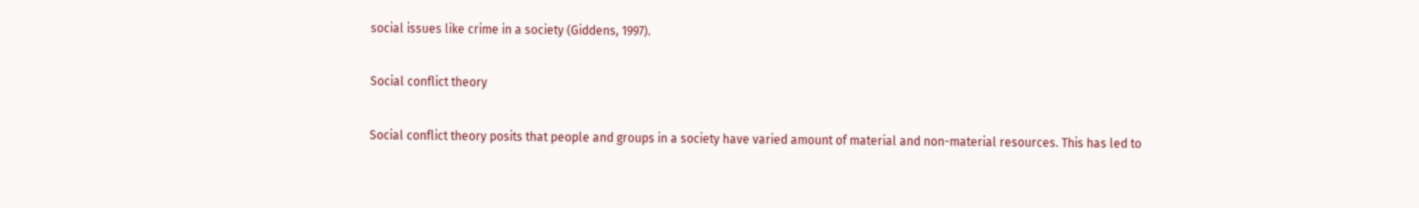social issues like crime in a society (Giddens, 1997).

Social conflict theory

Social conflict theory posits that people and groups in a society have varied amount of material and non-material resources. This has led to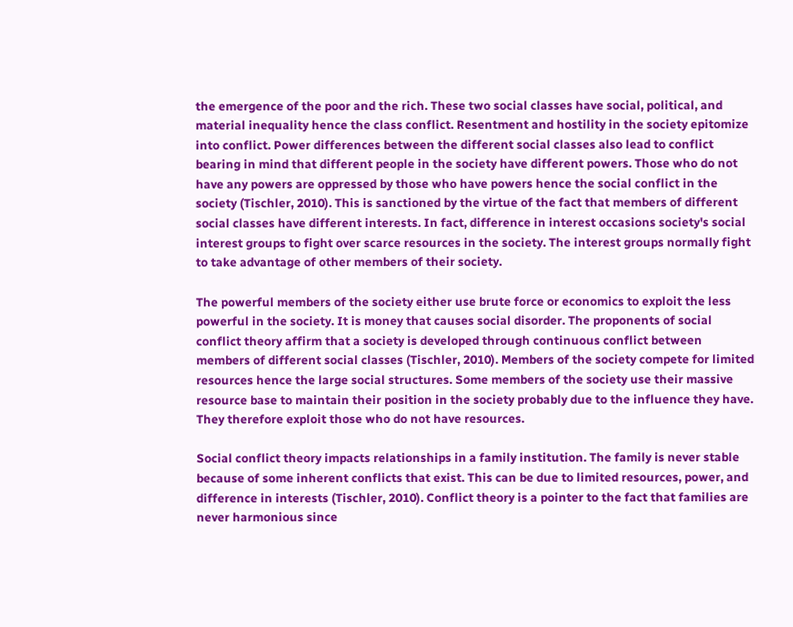the emergence of the poor and the rich. These two social classes have social, political, and material inequality hence the class conflict. Resentment and hostility in the society epitomize into conflict. Power differences between the different social classes also lead to conflict bearing in mind that different people in the society have different powers. Those who do not have any powers are oppressed by those who have powers hence the social conflict in the society (Tischler, 2010). This is sanctioned by the virtue of the fact that members of different social classes have different interests. In fact, difference in interest occasions society's social interest groups to fight over scarce resources in the society. The interest groups normally fight to take advantage of other members of their society.

The powerful members of the society either use brute force or economics to exploit the less powerful in the society. It is money that causes social disorder. The proponents of social conflict theory affirm that a society is developed through continuous conflict between members of different social classes (Tischler, 2010). Members of the society compete for limited resources hence the large social structures. Some members of the society use their massive resource base to maintain their position in the society probably due to the influence they have. They therefore exploit those who do not have resources.

Social conflict theory impacts relationships in a family institution. The family is never stable because of some inherent conflicts that exist. This can be due to limited resources, power, and difference in interests (Tischler, 2010). Conflict theory is a pointer to the fact that families are never harmonious since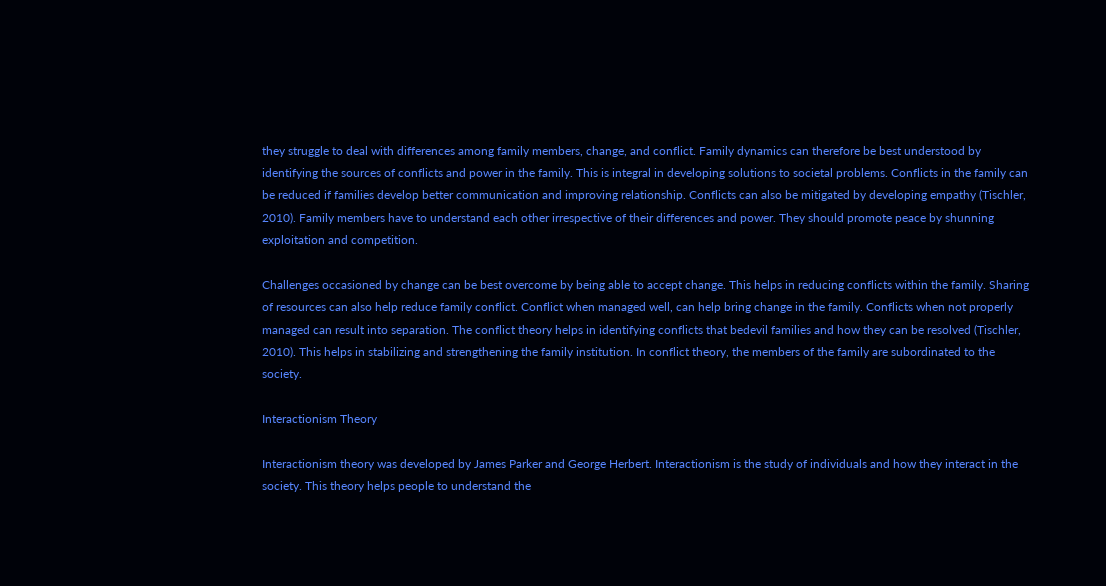they struggle to deal with differences among family members, change, and conflict. Family dynamics can therefore be best understood by identifying the sources of conflicts and power in the family. This is integral in developing solutions to societal problems. Conflicts in the family can be reduced if families develop better communication and improving relationship. Conflicts can also be mitigated by developing empathy (Tischler, 2010). Family members have to understand each other irrespective of their differences and power. They should promote peace by shunning exploitation and competition.

Challenges occasioned by change can be best overcome by being able to accept change. This helps in reducing conflicts within the family. Sharing of resources can also help reduce family conflict. Conflict when managed well, can help bring change in the family. Conflicts when not properly managed can result into separation. The conflict theory helps in identifying conflicts that bedevil families and how they can be resolved (Tischler, 2010). This helps in stabilizing and strengthening the family institution. In conflict theory, the members of the family are subordinated to the society.

Interactionism Theory

Interactionism theory was developed by James Parker and George Herbert. Interactionism is the study of individuals and how they interact in the society. This theory helps people to understand the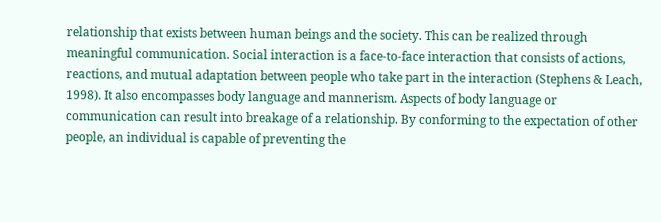relationship that exists between human beings and the society. This can be realized through meaningful communication. Social interaction is a face-to-face interaction that consists of actions, reactions, and mutual adaptation between people who take part in the interaction (Stephens & Leach, 1998). It also encompasses body language and mannerism. Aspects of body language or communication can result into breakage of a relationship. By conforming to the expectation of other people, an individual is capable of preventing the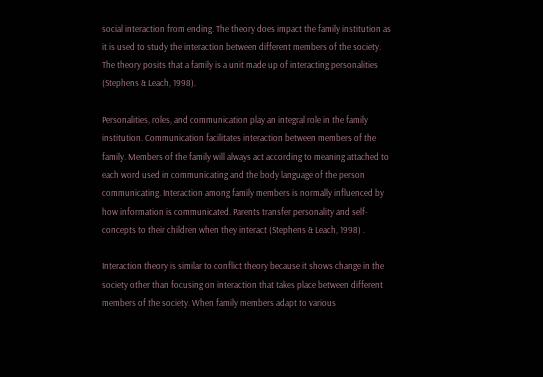social interaction from ending. The theory does impact the family institution as it is used to study the interaction between different members of the society. The theory posits that a family is a unit made up of interacting personalities (Stephens & Leach, 1998).

Personalities, roles, and communication play an integral role in the family institution. Communication facilitates interaction between members of the family. Members of the family will always act according to meaning attached to each word used in communicating and the body language of the person communicating. Interaction among family members is normally influenced by how information is communicated. Parents transfer personality and self-concepts to their children when they interact (Stephens & Leach, 1998) .

Interaction theory is similar to conflict theory because it shows change in the society other than focusing on interaction that takes place between different members of the society. When family members adapt to various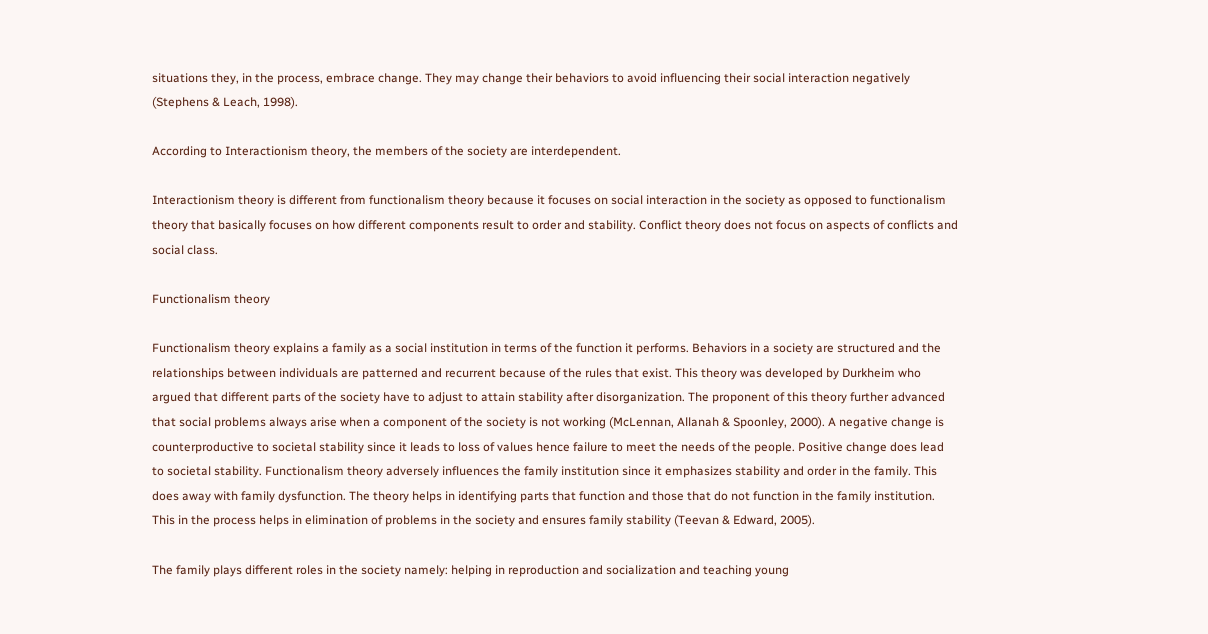situations they, in the process, embrace change. They may change their behaviors to avoid influencing their social interaction negatively (Stephens & Leach, 1998).

According to Interactionism theory, the members of the society are interdependent.

Interactionism theory is different from functionalism theory because it focuses on social interaction in the society as opposed to functionalism theory that basically focuses on how different components result to order and stability. Conflict theory does not focus on aspects of conflicts and social class.

Functionalism theory

Functionalism theory explains a family as a social institution in terms of the function it performs. Behaviors in a society are structured and the relationships between individuals are patterned and recurrent because of the rules that exist. This theory was developed by Durkheim who argued that different parts of the society have to adjust to attain stability after disorganization. The proponent of this theory further advanced that social problems always arise when a component of the society is not working (McLennan, Allanah & Spoonley, 2000). A negative change is counterproductive to societal stability since it leads to loss of values hence failure to meet the needs of the people. Positive change does lead to societal stability. Functionalism theory adversely influences the family institution since it emphasizes stability and order in the family. This does away with family dysfunction. The theory helps in identifying parts that function and those that do not function in the family institution. This in the process helps in elimination of problems in the society and ensures family stability (Teevan & Edward, 2005).

The family plays different roles in the society namely: helping in reproduction and socialization and teaching young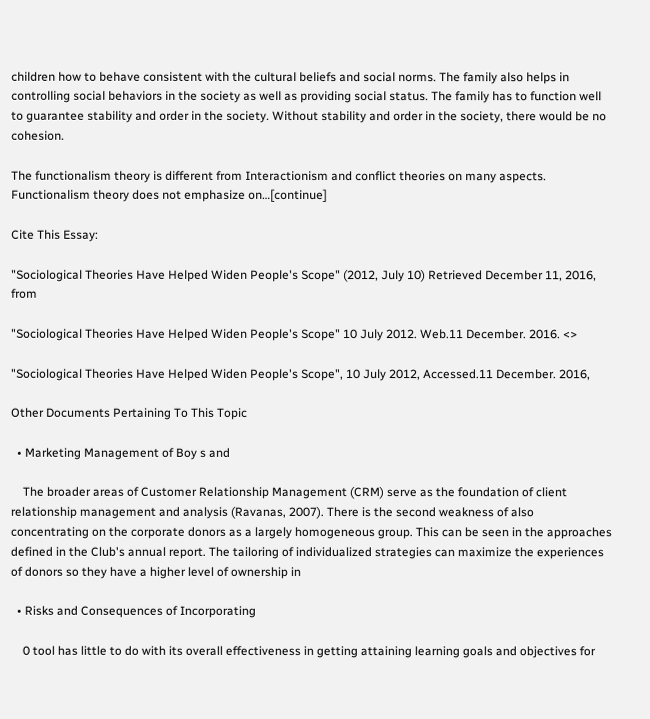children how to behave consistent with the cultural beliefs and social norms. The family also helps in controlling social behaviors in the society as well as providing social status. The family has to function well to guarantee stability and order in the society. Without stability and order in the society, there would be no cohesion.

The functionalism theory is different from Interactionism and conflict theories on many aspects. Functionalism theory does not emphasize on…[continue]

Cite This Essay:

"Sociological Theories Have Helped Widen People's Scope" (2012, July 10) Retrieved December 11, 2016, from

"Sociological Theories Have Helped Widen People's Scope" 10 July 2012. Web.11 December. 2016. <>

"Sociological Theories Have Helped Widen People's Scope", 10 July 2012, Accessed.11 December. 2016,

Other Documents Pertaining To This Topic

  • Marketing Management of Boy s and

    The broader areas of Customer Relationship Management (CRM) serve as the foundation of client relationship management and analysis (Ravanas, 2007). There is the second weakness of also concentrating on the corporate donors as a largely homogeneous group. This can be seen in the approaches defined in the Club's annual report. The tailoring of individualized strategies can maximize the experiences of donors so they have a higher level of ownership in

  • Risks and Consequences of Incorporating

    0 tool has little to do with its overall effectiveness in getting attaining learning goals and objectives for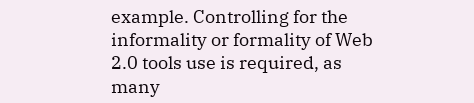example. Controlling for the informality or formality of Web 2.0 tools use is required, as many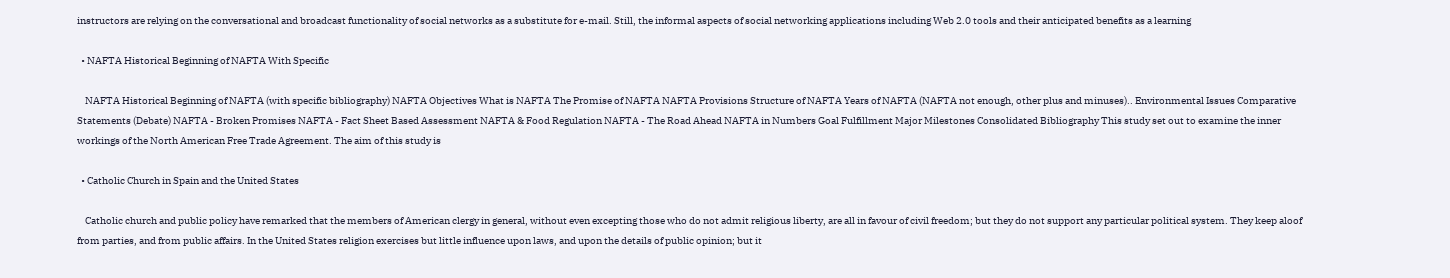instructors are relying on the conversational and broadcast functionality of social networks as a substitute for e-mail. Still, the informal aspects of social networking applications including Web 2.0 tools and their anticipated benefits as a learning

  • NAFTA Historical Beginning of NAFTA With Specific

    NAFTA Historical Beginning of NAFTA (with specific bibliography) NAFTA Objectives What is NAFTA The Promise of NAFTA NAFTA Provisions Structure of NAFTA Years of NAFTA (NAFTA not enough, other plus and minuses).. Environmental Issues Comparative Statements (Debate) NAFTA - Broken Promises NAFTA - Fact Sheet Based Assessment NAFTA & Food Regulation NAFTA - The Road Ahead NAFTA in Numbers Goal Fulfillment Major Milestones Consolidated Bibliography This study set out to examine the inner workings of the North American Free Trade Agreement. The aim of this study is

  • Catholic Church in Spain and the United States

    Catholic church and public policy have remarked that the members of American clergy in general, without even excepting those who do not admit religious liberty, are all in favour of civil freedom; but they do not support any particular political system. They keep aloof from parties, and from public affairs. In the United States religion exercises but little influence upon laws, and upon the details of public opinion; but it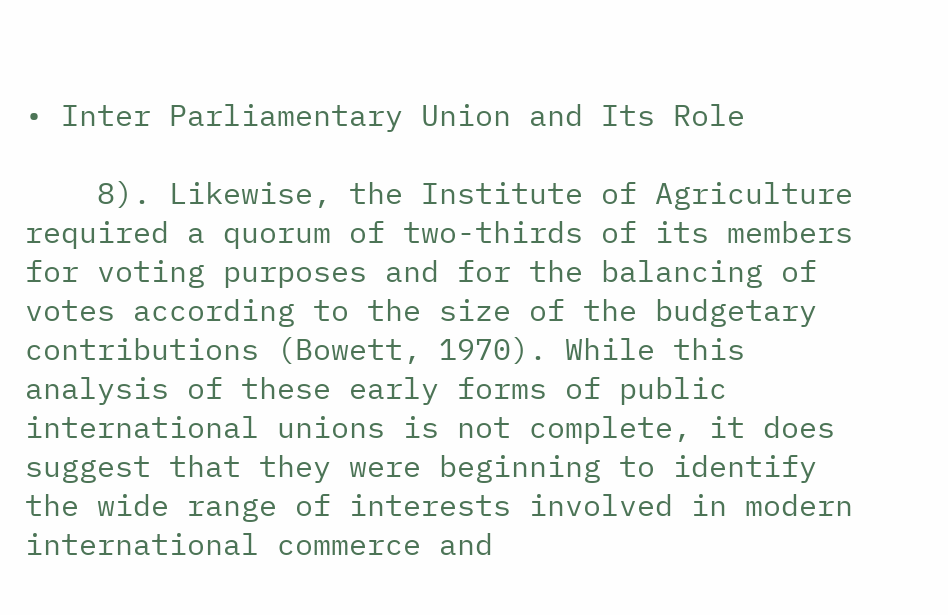• Inter Parliamentary Union and Its Role

    8). Likewise, the Institute of Agriculture required a quorum of two-thirds of its members for voting purposes and for the balancing of votes according to the size of the budgetary contributions (Bowett, 1970). While this analysis of these early forms of public international unions is not complete, it does suggest that they were beginning to identify the wide range of interests involved in modern international commerce and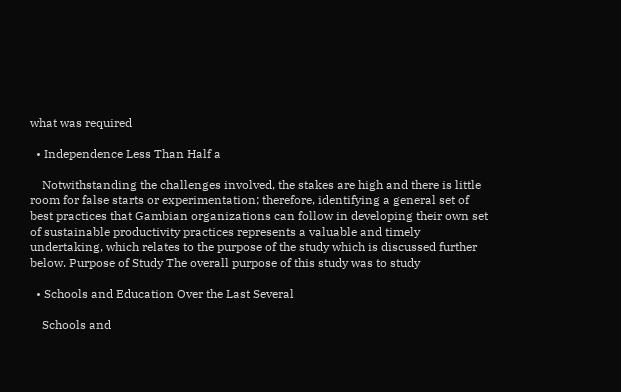what was required

  • Independence Less Than Half a

    Notwithstanding the challenges involved, the stakes are high and there is little room for false starts or experimentation; therefore, identifying a general set of best practices that Gambian organizations can follow in developing their own set of sustainable productivity practices represents a valuable and timely undertaking, which relates to the purpose of the study which is discussed further below. Purpose of Study The overall purpose of this study was to study

  • Schools and Education Over the Last Several

    Schools and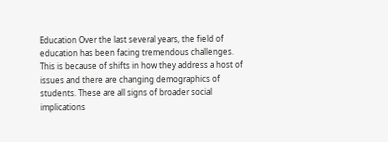Education Over the last several years, the field of education has been facing tremendous challenges. This is because of shifts in how they address a host of issues and there are changing demographics of students. These are all signs of broader social implications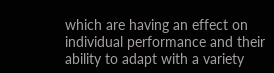which are having an effect on individual performance and their ability to adapt with a variety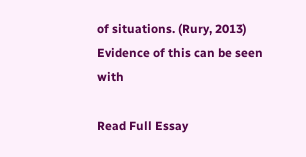of situations. (Rury, 2013) Evidence of this can be seen with

Read Full Essay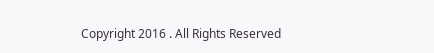Copyright 2016 . All Rights Reserved